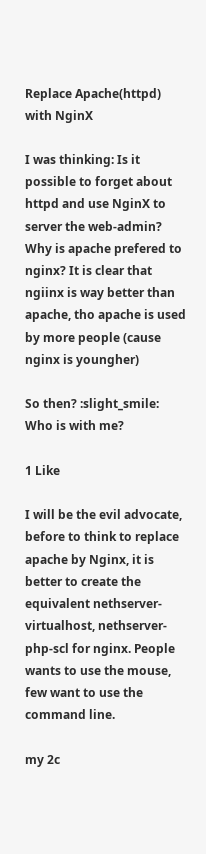Replace Apache(httpd) with NginX

I was thinking: Is it possible to forget about httpd and use NginX to server the web-admin? Why is apache prefered to nginx? It is clear that ngiinx is way better than apache, tho apache is used by more people (cause nginx is youngher)

So then? :slight_smile: Who is with me?

1 Like

I will be the evil advocate, before to think to replace apache by Nginx, it is better to create the equivalent nethserver-virtualhost, nethserver-php-scl for nginx. People wants to use the mouse, few want to use the command line.

my 2c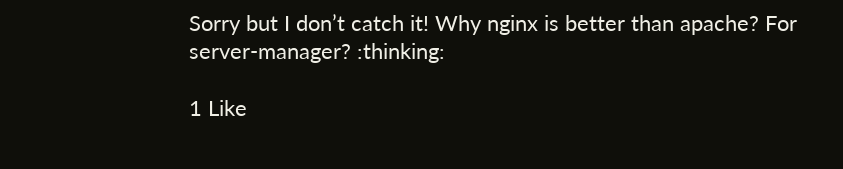Sorry but I don’t catch it! Why nginx is better than apache? For server-manager? :thinking:

1 Like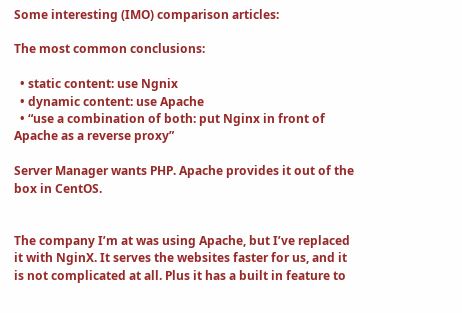Some interesting (IMO) comparison articles:

The most common conclusions:

  • static content: use Ngnix
  • dynamic content: use Apache
  • “use a combination of both: put Nginx in front of Apache as a reverse proxy”

Server Manager wants PHP. Apache provides it out of the box in CentOS.


The company I’m at was using Apache, but I’ve replaced it with NginX. It serves the websites faster for us, and it is not complicated at all. Plus it has a built in feature to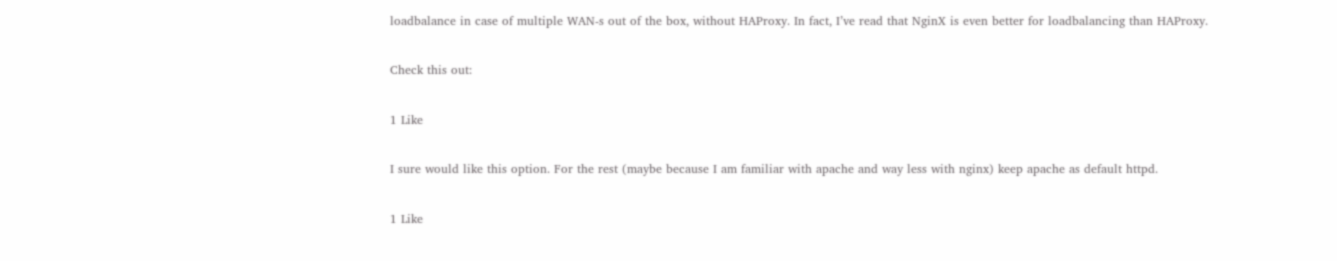loadbalance in case of multiple WAN-s out of the box, without HAProxy. In fact, I’ve read that NginX is even better for loadbalancing than HAProxy.

Check this out:

1 Like

I sure would like this option. For the rest (maybe because I am familiar with apache and way less with nginx) keep apache as default httpd.

1 Like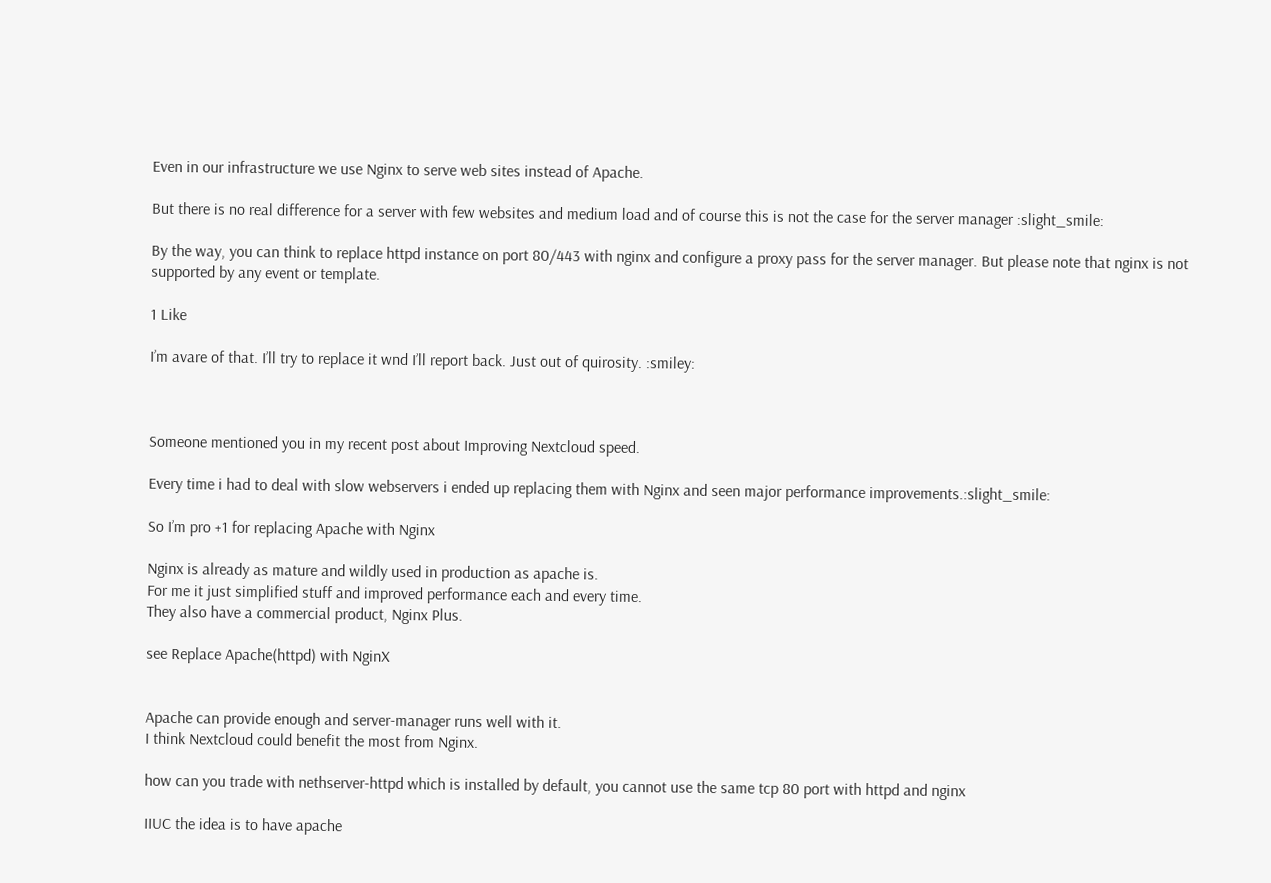Even in our infrastructure we use Nginx to serve web sites instead of Apache.

But there is no real difference for a server with few websites and medium load and of course this is not the case for the server manager :slight_smile:

By the way, you can think to replace httpd instance on port 80/443 with nginx and configure a proxy pass for the server manager. But please note that nginx is not supported by any event or template.

1 Like

I’m avare of that. I’ll try to replace it wnd I’ll report back. Just out of quirosity. :smiley:



Someone mentioned you in my recent post about Improving Nextcloud speed.

Every time i had to deal with slow webservers i ended up replacing them with Nginx and seen major performance improvements.:slight_smile:

So I’m pro +1 for replacing Apache with Nginx

Nginx is already as mature and wildly used in production as apache is.
For me it just simplified stuff and improved performance each and every time.
They also have a commercial product, Nginx Plus.

see Replace Apache(httpd) with NginX


Apache can provide enough and server-manager runs well with it.
I think Nextcloud could benefit the most from Nginx.

how can you trade with nethserver-httpd which is installed by default, you cannot use the same tcp 80 port with httpd and nginx

IIUC the idea is to have apache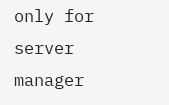only for server manager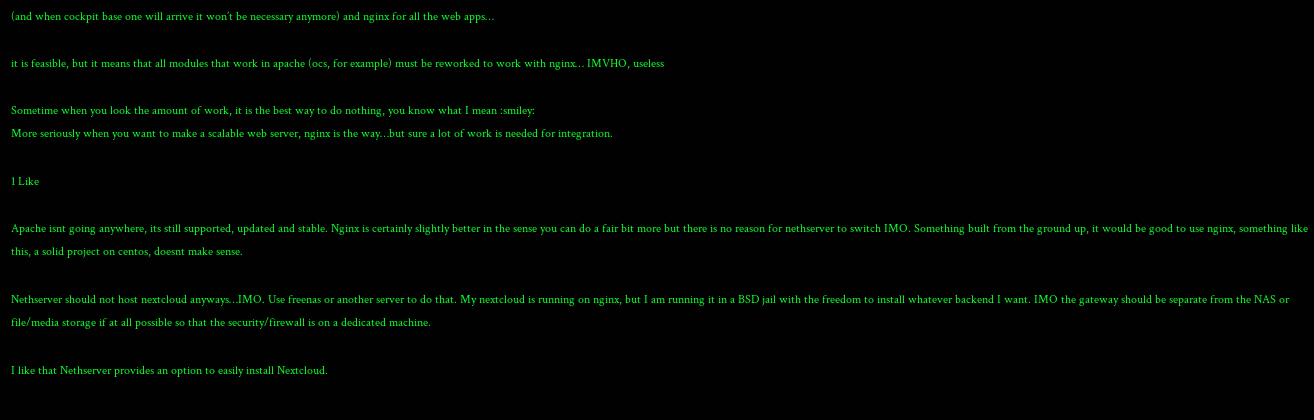(and when cockpit base one will arrive it won’t be necessary anymore) and nginx for all the web apps…

it is feasible, but it means that all modules that work in apache (ocs, for example) must be reworked to work with nginx… IMVHO, useless

Sometime when you look the amount of work, it is the best way to do nothing, you know what I mean :smiley:
More seriously when you want to make a scalable web server, nginx is the way…but sure a lot of work is needed for integration.

1 Like

Apache isnt going anywhere, its still supported, updated and stable. Nginx is certainly slightly better in the sense you can do a fair bit more but there is no reason for nethserver to switch IMO. Something built from the ground up, it would be good to use nginx, something like this, a solid project on centos, doesnt make sense.

Nethserver should not host nextcloud anyways…IMO. Use freenas or another server to do that. My nextcloud is running on nginx, but I am running it in a BSD jail with the freedom to install whatever backend I want. IMO the gateway should be separate from the NAS or file/media storage if at all possible so that the security/firewall is on a dedicated machine.

I like that Nethserver provides an option to easily install Nextcloud.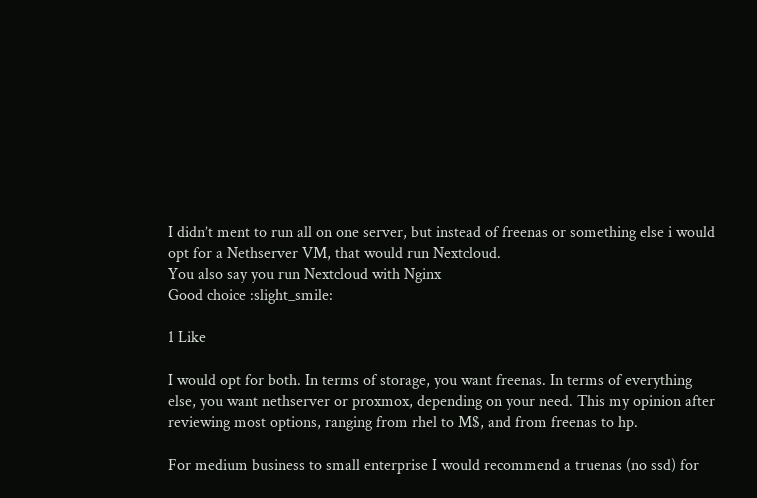I didn’t ment to run all on one server, but instead of freenas or something else i would opt for a Nethserver VM, that would run Nextcloud.
You also say you run Nextcloud with Nginx
Good choice :slight_smile:

1 Like

I would opt for both. In terms of storage, you want freenas. In terms of everything else, you want nethserver or proxmox, depending on your need. This my opinion after reviewing most options, ranging from rhel to M$, and from freenas to hp.

For medium business to small enterprise I would recommend a truenas (no ssd) for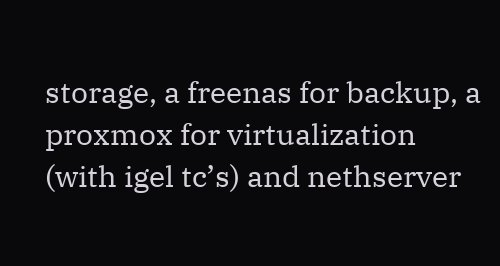storage, a freenas for backup, a proxmox for virtualization (with igel tc’s) and nethserver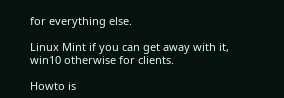for everything else.

Linux Mint if you can get away with it, win10 otherwise for clients.

Howto is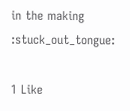in the making :stuck_out_tongue:

1 Like